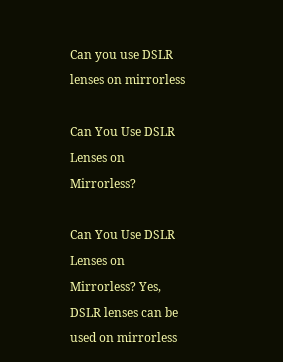Can you use DSLR lenses on mirrorless

Can You Use DSLR Lenses on Mirrorless?

Can You Use DSLR Lenses on Mirrorless? Yes, DSLR lenses can be used on mirrorless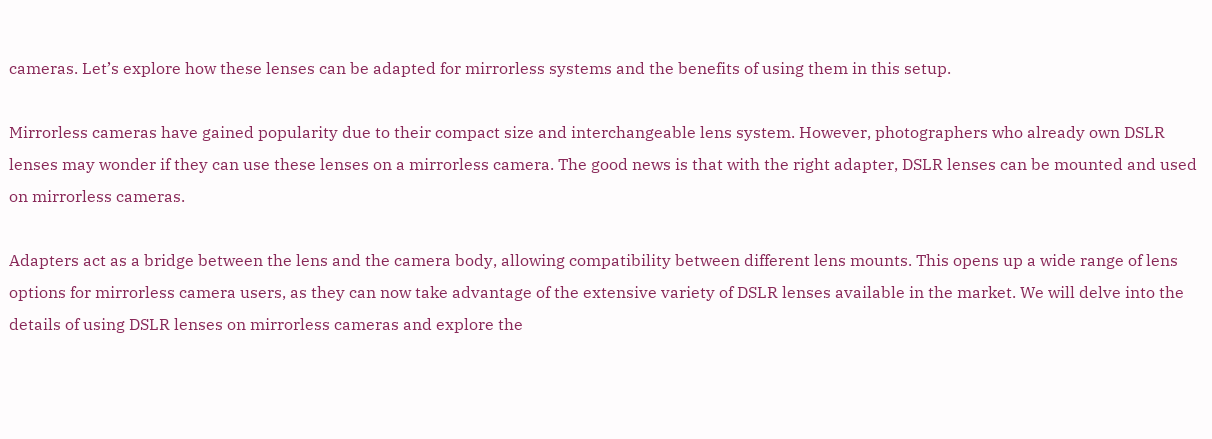cameras. Let’s explore how these lenses can be adapted for mirrorless systems and the benefits of using them in this setup.

Mirrorless cameras have gained popularity due to their compact size and interchangeable lens system. However, photographers who already own DSLR lenses may wonder if they can use these lenses on a mirrorless camera. The good news is that with the right adapter, DSLR lenses can be mounted and used on mirrorless cameras.

Adapters act as a bridge between the lens and the camera body, allowing compatibility between different lens mounts. This opens up a wide range of lens options for mirrorless camera users, as they can now take advantage of the extensive variety of DSLR lenses available in the market. We will delve into the details of using DSLR lenses on mirrorless cameras and explore the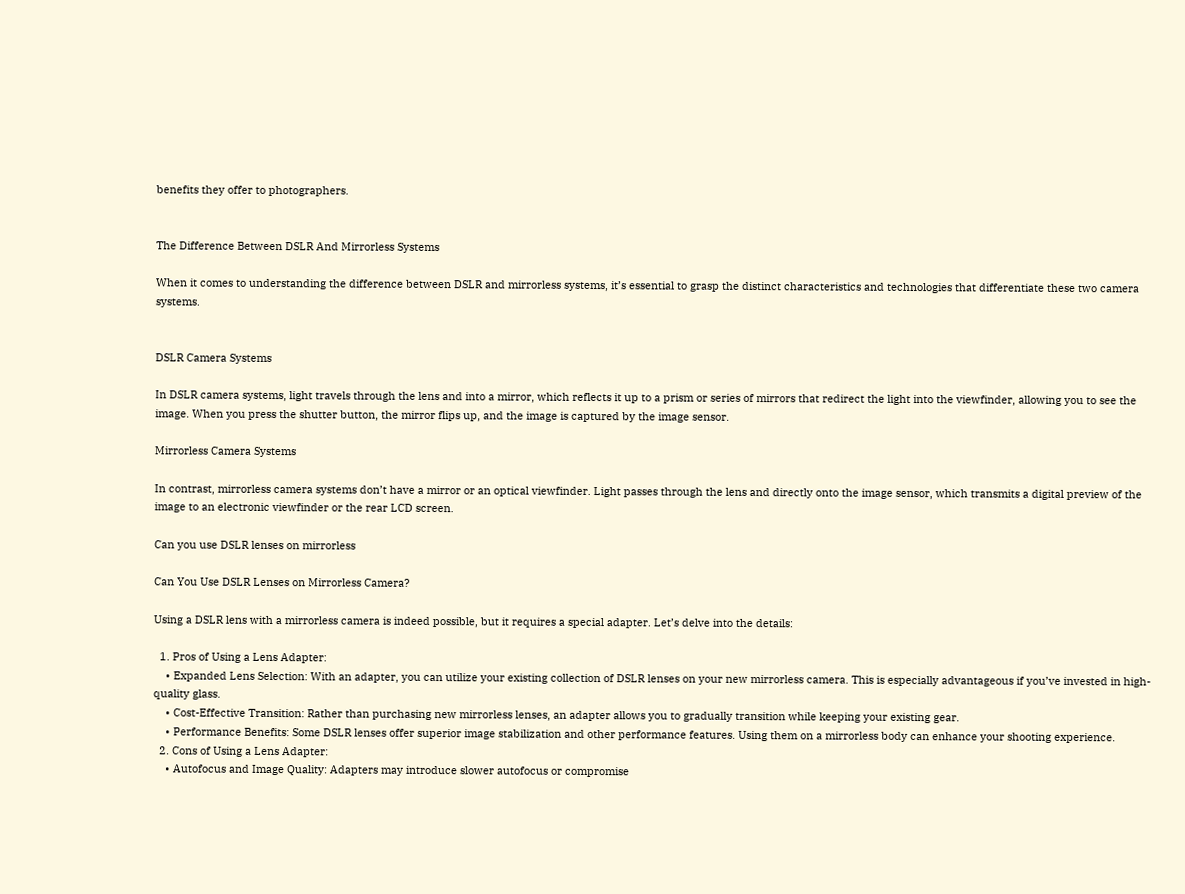benefits they offer to photographers.


The Difference Between DSLR And Mirrorless Systems

When it comes to understanding the difference between DSLR and mirrorless systems, it’s essential to grasp the distinct characteristics and technologies that differentiate these two camera systems.


DSLR Camera Systems

In DSLR camera systems, light travels through the lens and into a mirror, which reflects it up to a prism or series of mirrors that redirect the light into the viewfinder, allowing you to see the image. When you press the shutter button, the mirror flips up, and the image is captured by the image sensor.

Mirrorless Camera Systems

In contrast, mirrorless camera systems don’t have a mirror or an optical viewfinder. Light passes through the lens and directly onto the image sensor, which transmits a digital preview of the image to an electronic viewfinder or the rear LCD screen.

Can you use DSLR lenses on mirrorless

Can You Use DSLR Lenses on Mirrorless Camera?

Using a DSLR lens with a mirrorless camera is indeed possible, but it requires a special adapter. Let’s delve into the details:

  1. Pros of Using a Lens Adapter:
    • Expanded Lens Selection: With an adapter, you can utilize your existing collection of DSLR lenses on your new mirrorless camera. This is especially advantageous if you’ve invested in high-quality glass.
    • Cost-Effective Transition: Rather than purchasing new mirrorless lenses, an adapter allows you to gradually transition while keeping your existing gear.
    • Performance Benefits: Some DSLR lenses offer superior image stabilization and other performance features. Using them on a mirrorless body can enhance your shooting experience.
  2. Cons of Using a Lens Adapter:
    • Autofocus and Image Quality: Adapters may introduce slower autofocus or compromise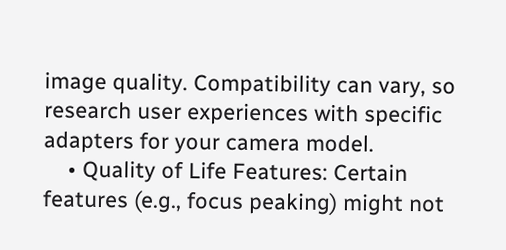image quality. Compatibility can vary, so research user experiences with specific adapters for your camera model.
    • Quality of Life Features: Certain features (e.g., focus peaking) might not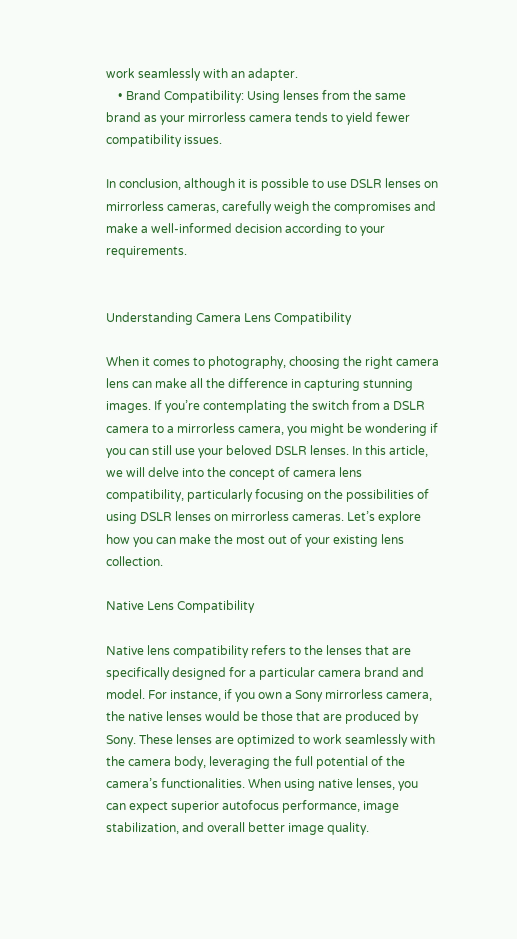work seamlessly with an adapter.
    • Brand Compatibility: Using lenses from the same brand as your mirrorless camera tends to yield fewer compatibility issues.

In conclusion, although it is possible to use DSLR lenses on mirrorless cameras, carefully weigh the compromises and make a well-informed decision according to your requirements.


Understanding Camera Lens Compatibility

When it comes to photography, choosing the right camera lens can make all the difference in capturing stunning images. If you’re contemplating the switch from a DSLR camera to a mirrorless camera, you might be wondering if you can still use your beloved DSLR lenses. In this article, we will delve into the concept of camera lens compatibility, particularly focusing on the possibilities of using DSLR lenses on mirrorless cameras. Let’s explore how you can make the most out of your existing lens collection.

Native Lens Compatibility

Native lens compatibility refers to the lenses that are specifically designed for a particular camera brand and model. For instance, if you own a Sony mirrorless camera, the native lenses would be those that are produced by Sony. These lenses are optimized to work seamlessly with the camera body, leveraging the full potential of the camera’s functionalities. When using native lenses, you can expect superior autofocus performance, image stabilization, and overall better image quality.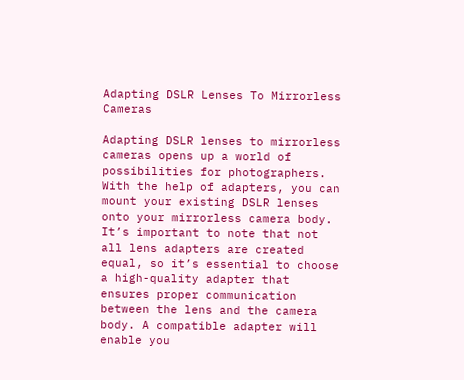Adapting DSLR Lenses To Mirrorless Cameras

Adapting DSLR lenses to mirrorless cameras opens up a world of possibilities for photographers. With the help of adapters, you can mount your existing DSLR lenses onto your mirrorless camera body. It’s important to note that not all lens adapters are created equal, so it’s essential to choose a high-quality adapter that ensures proper communication between the lens and the camera body. A compatible adapter will enable you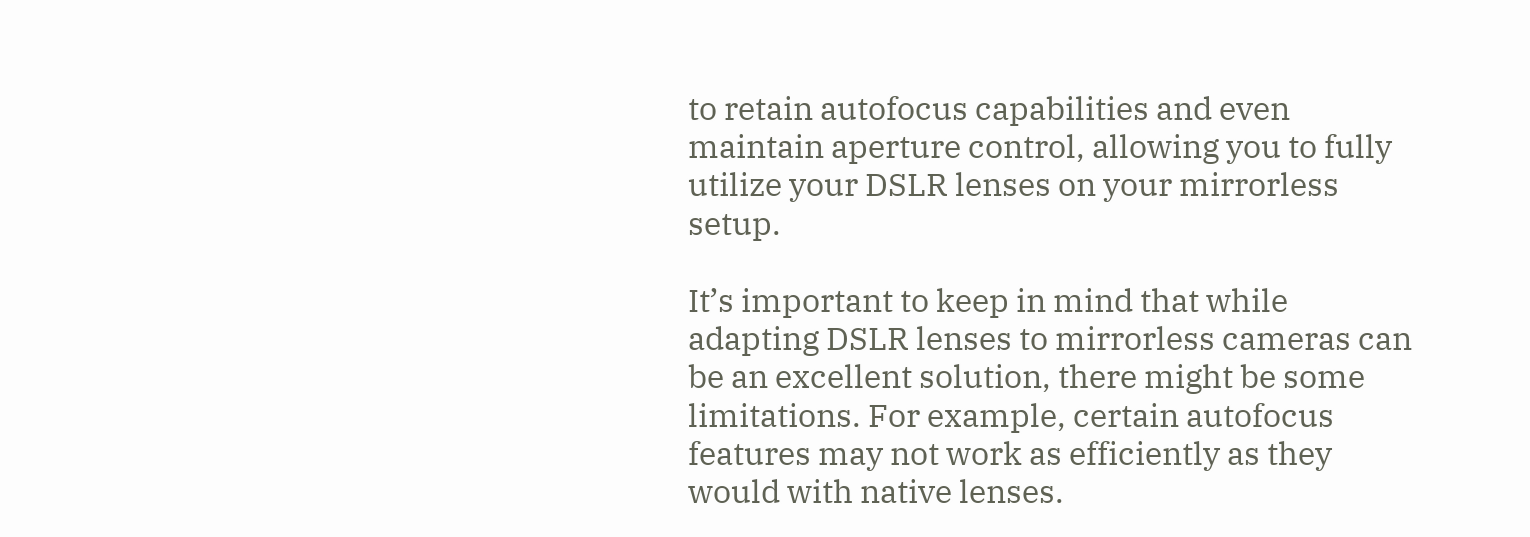to retain autofocus capabilities and even maintain aperture control, allowing you to fully utilize your DSLR lenses on your mirrorless setup.

It’s important to keep in mind that while adapting DSLR lenses to mirrorless cameras can be an excellent solution, there might be some limitations. For example, certain autofocus features may not work as efficiently as they would with native lenses.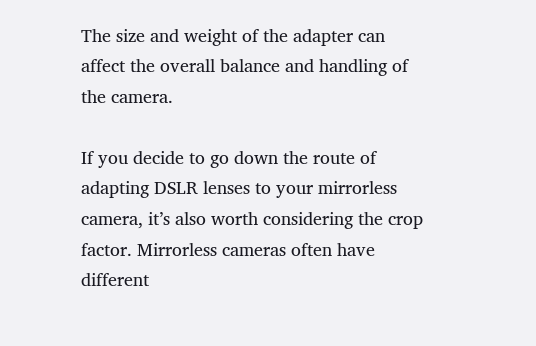The size and weight of the adapter can affect the overall balance and handling of the camera.

If you decide to go down the route of adapting DSLR lenses to your mirrorless camera, it’s also worth considering the crop factor. Mirrorless cameras often have different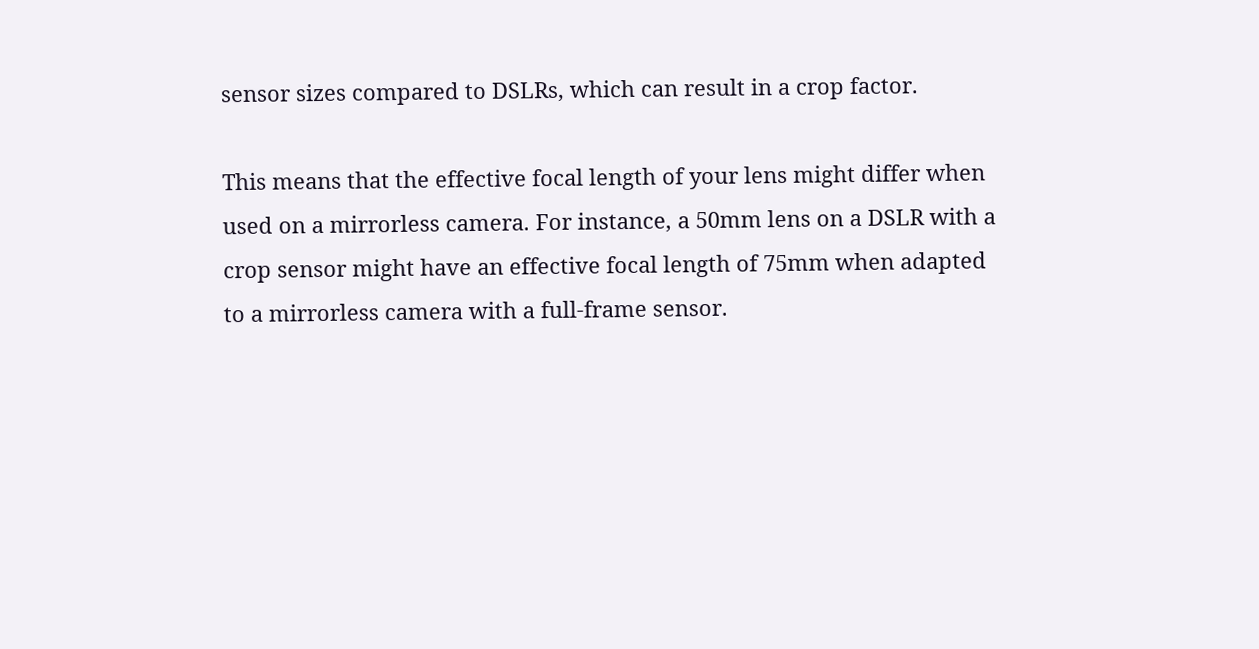sensor sizes compared to DSLRs, which can result in a crop factor.

This means that the effective focal length of your lens might differ when used on a mirrorless camera. For instance, a 50mm lens on a DSLR with a crop sensor might have an effective focal length of 75mm when adapted to a mirrorless camera with a full-frame sensor.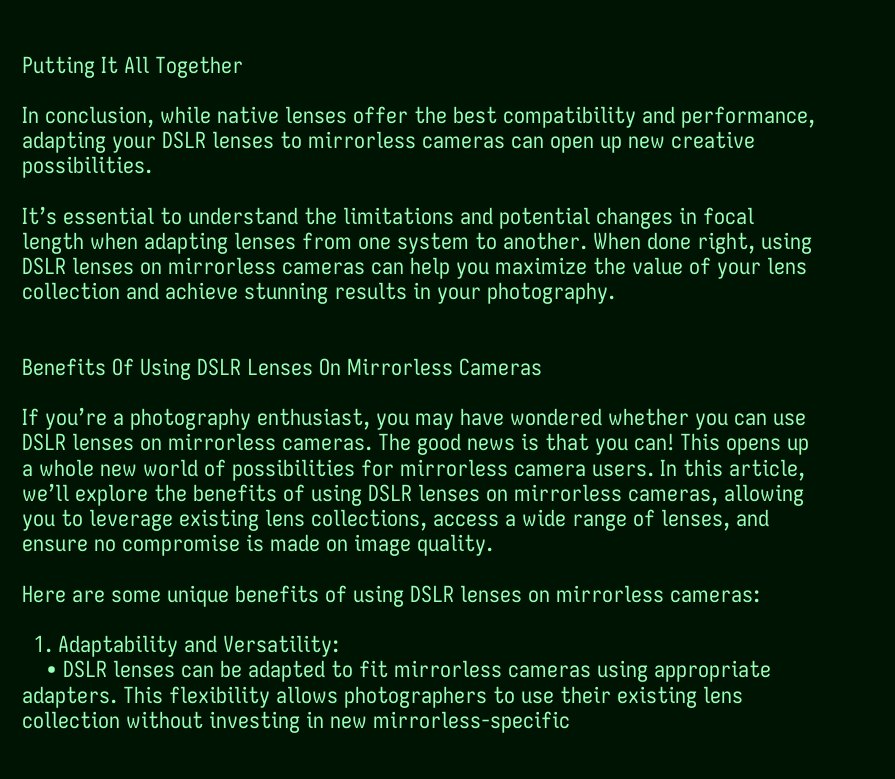Putting It All Together

In conclusion, while native lenses offer the best compatibility and performance, adapting your DSLR lenses to mirrorless cameras can open up new creative possibilities.

It’s essential to understand the limitations and potential changes in focal length when adapting lenses from one system to another. When done right, using DSLR lenses on mirrorless cameras can help you maximize the value of your lens collection and achieve stunning results in your photography.


Benefits Of Using DSLR Lenses On Mirrorless Cameras

If you’re a photography enthusiast, you may have wondered whether you can use DSLR lenses on mirrorless cameras. The good news is that you can! This opens up a whole new world of possibilities for mirrorless camera users. In this article, we’ll explore the benefits of using DSLR lenses on mirrorless cameras, allowing you to leverage existing lens collections, access a wide range of lenses, and ensure no compromise is made on image quality.

Here are some unique benefits of using DSLR lenses on mirrorless cameras:

  1. Adaptability and Versatility:
    • DSLR lenses can be adapted to fit mirrorless cameras using appropriate adapters. This flexibility allows photographers to use their existing lens collection without investing in new mirrorless-specific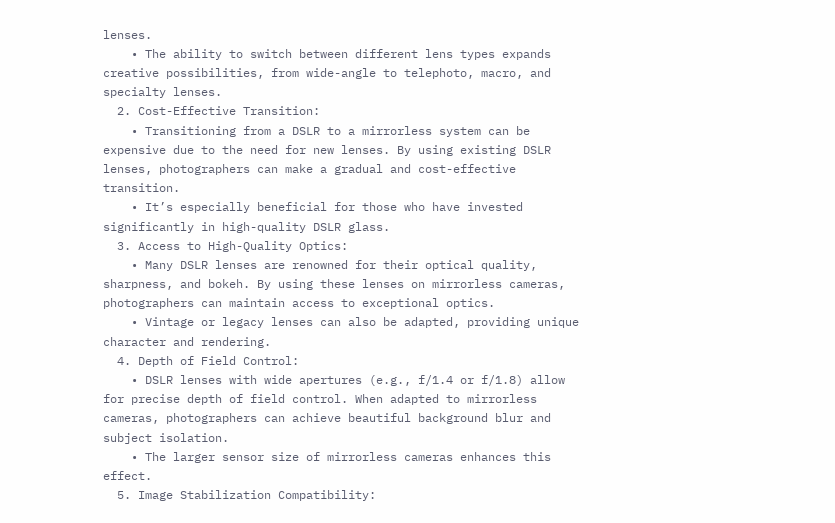lenses.
    • The ability to switch between different lens types expands creative possibilities, from wide-angle to telephoto, macro, and specialty lenses.
  2. Cost-Effective Transition:
    • Transitioning from a DSLR to a mirrorless system can be expensive due to the need for new lenses. By using existing DSLR lenses, photographers can make a gradual and cost-effective transition.
    • It’s especially beneficial for those who have invested significantly in high-quality DSLR glass.
  3. Access to High-Quality Optics:
    • Many DSLR lenses are renowned for their optical quality, sharpness, and bokeh. By using these lenses on mirrorless cameras, photographers can maintain access to exceptional optics.
    • Vintage or legacy lenses can also be adapted, providing unique character and rendering.
  4. Depth of Field Control:
    • DSLR lenses with wide apertures (e.g., f/1.4 or f/1.8) allow for precise depth of field control. When adapted to mirrorless cameras, photographers can achieve beautiful background blur and subject isolation.
    • The larger sensor size of mirrorless cameras enhances this effect.
  5. Image Stabilization Compatibility: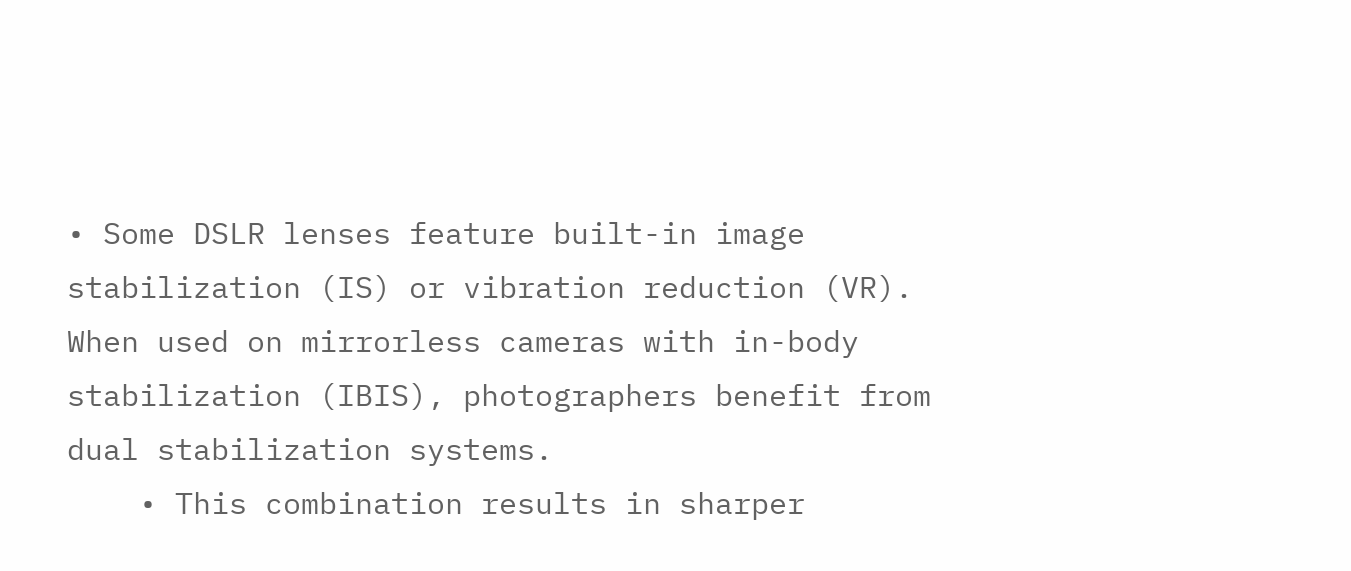• Some DSLR lenses feature built-in image stabilization (IS) or vibration reduction (VR). When used on mirrorless cameras with in-body stabilization (IBIS), photographers benefit from dual stabilization systems.
    • This combination results in sharper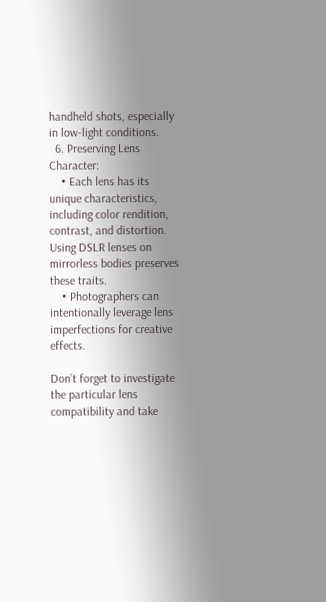handheld shots, especially in low-light conditions.
  6. Preserving Lens Character:
    • Each lens has its unique characteristics, including color rendition, contrast, and distortion. Using DSLR lenses on mirrorless bodies preserves these traits.
    • Photographers can intentionally leverage lens imperfections for creative effects.

Don’t forget to investigate the particular lens compatibility and take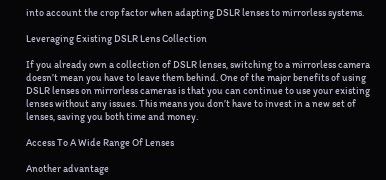into account the crop factor when adapting DSLR lenses to mirrorless systems.

Leveraging Existing DSLR Lens Collection

If you already own a collection of DSLR lenses, switching to a mirrorless camera doesn’t mean you have to leave them behind. One of the major benefits of using DSLR lenses on mirrorless cameras is that you can continue to use your existing lenses without any issues. This means you don’t have to invest in a new set of lenses, saving you both time and money.

Access To A Wide Range Of Lenses

Another advantage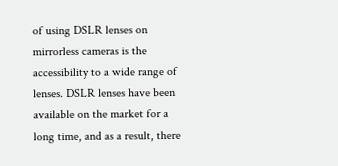of using DSLR lenses on mirrorless cameras is the accessibility to a wide range of lenses. DSLR lenses have been available on the market for a long time, and as a result, there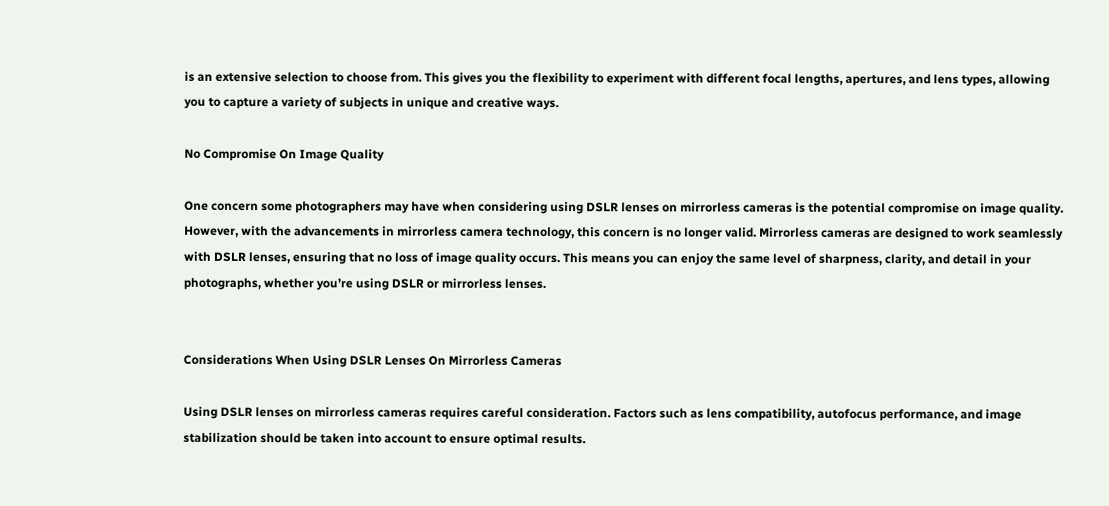is an extensive selection to choose from. This gives you the flexibility to experiment with different focal lengths, apertures, and lens types, allowing you to capture a variety of subjects in unique and creative ways.

No Compromise On Image Quality

One concern some photographers may have when considering using DSLR lenses on mirrorless cameras is the potential compromise on image quality. However, with the advancements in mirrorless camera technology, this concern is no longer valid. Mirrorless cameras are designed to work seamlessly with DSLR lenses, ensuring that no loss of image quality occurs. This means you can enjoy the same level of sharpness, clarity, and detail in your photographs, whether you’re using DSLR or mirrorless lenses.


Considerations When Using DSLR Lenses On Mirrorless Cameras

Using DSLR lenses on mirrorless cameras requires careful consideration. Factors such as lens compatibility, autofocus performance, and image stabilization should be taken into account to ensure optimal results.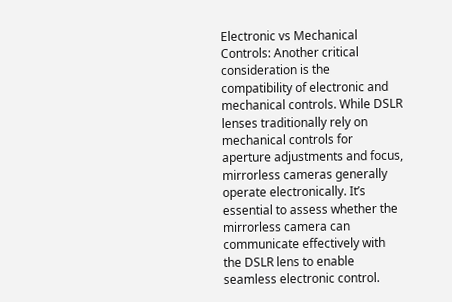Electronic vs Mechanical Controls: Another critical consideration is the compatibility of electronic and mechanical controls. While DSLR lenses traditionally rely on mechanical controls for aperture adjustments and focus, mirrorless cameras generally operate electronically. It’s essential to assess whether the mirrorless camera can communicate effectively with the DSLR lens to enable seamless electronic control.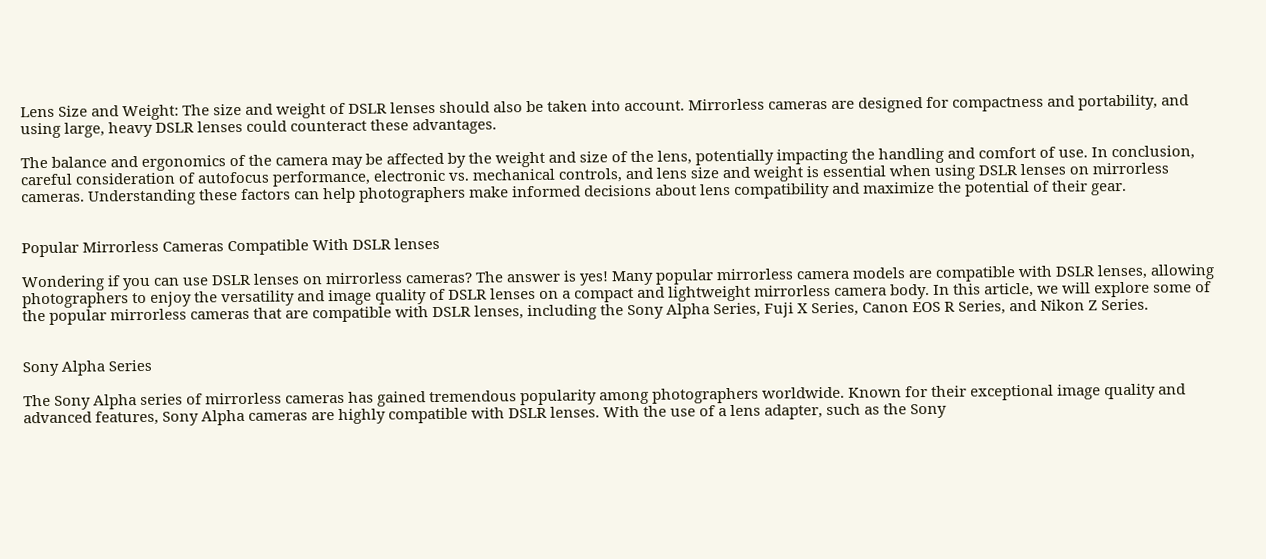Lens Size and Weight: The size and weight of DSLR lenses should also be taken into account. Mirrorless cameras are designed for compactness and portability, and using large, heavy DSLR lenses could counteract these advantages.

The balance and ergonomics of the camera may be affected by the weight and size of the lens, potentially impacting the handling and comfort of use. In conclusion, careful consideration of autofocus performance, electronic vs. mechanical controls, and lens size and weight is essential when using DSLR lenses on mirrorless cameras. Understanding these factors can help photographers make informed decisions about lens compatibility and maximize the potential of their gear.


Popular Mirrorless Cameras Compatible With DSLR lenses

Wondering if you can use DSLR lenses on mirrorless cameras? The answer is yes! Many popular mirrorless camera models are compatible with DSLR lenses, allowing photographers to enjoy the versatility and image quality of DSLR lenses on a compact and lightweight mirrorless camera body. In this article, we will explore some of the popular mirrorless cameras that are compatible with DSLR lenses, including the Sony Alpha Series, Fuji X Series, Canon EOS R Series, and Nikon Z Series.


Sony Alpha Series

The Sony Alpha series of mirrorless cameras has gained tremendous popularity among photographers worldwide. Known for their exceptional image quality and advanced features, Sony Alpha cameras are highly compatible with DSLR lenses. With the use of a lens adapter, such as the Sony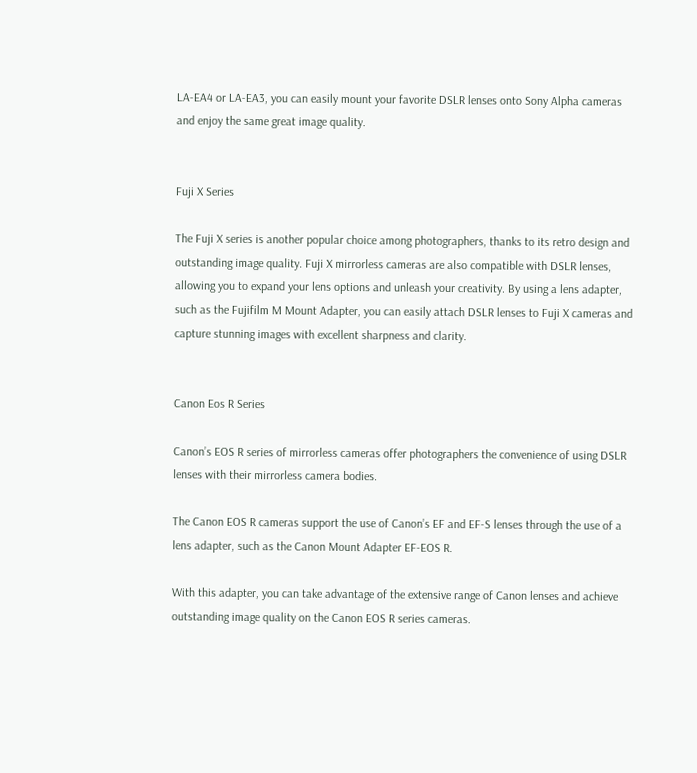LA-EA4 or LA-EA3, you can easily mount your favorite DSLR lenses onto Sony Alpha cameras and enjoy the same great image quality.


Fuji X Series

The Fuji X series is another popular choice among photographers, thanks to its retro design and outstanding image quality. Fuji X mirrorless cameras are also compatible with DSLR lenses, allowing you to expand your lens options and unleash your creativity. By using a lens adapter, such as the Fujifilm M Mount Adapter, you can easily attach DSLR lenses to Fuji X cameras and capture stunning images with excellent sharpness and clarity.


Canon Eos R Series

Canon’s EOS R series of mirrorless cameras offer photographers the convenience of using DSLR lenses with their mirrorless camera bodies.

The Canon EOS R cameras support the use of Canon’s EF and EF-S lenses through the use of a lens adapter, such as the Canon Mount Adapter EF-EOS R.

With this adapter, you can take advantage of the extensive range of Canon lenses and achieve outstanding image quality on the Canon EOS R series cameras.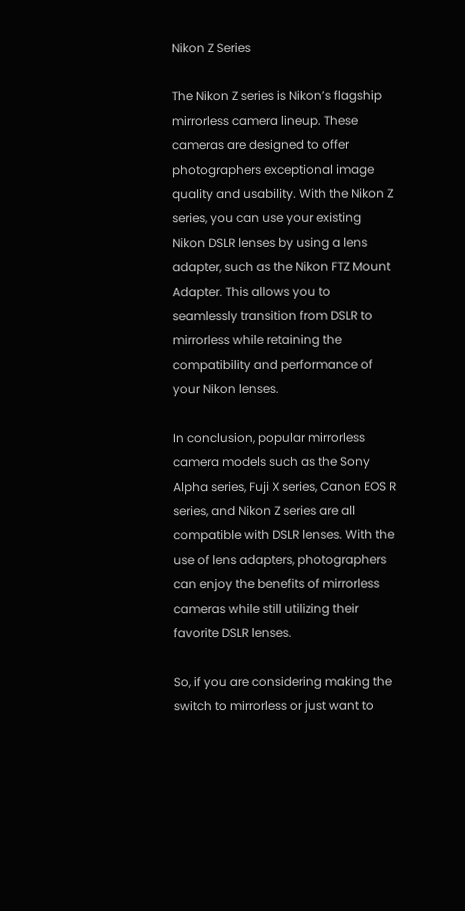Nikon Z Series

The Nikon Z series is Nikon’s flagship mirrorless camera lineup. These cameras are designed to offer photographers exceptional image quality and usability. With the Nikon Z series, you can use your existing Nikon DSLR lenses by using a lens adapter, such as the Nikon FTZ Mount Adapter. This allows you to seamlessly transition from DSLR to mirrorless while retaining the compatibility and performance of your Nikon lenses.

In conclusion, popular mirrorless camera models such as the Sony Alpha series, Fuji X series, Canon EOS R series, and Nikon Z series are all compatible with DSLR lenses. With the use of lens adapters, photographers can enjoy the benefits of mirrorless cameras while still utilizing their favorite DSLR lenses.

So, if you are considering making the switch to mirrorless or just want to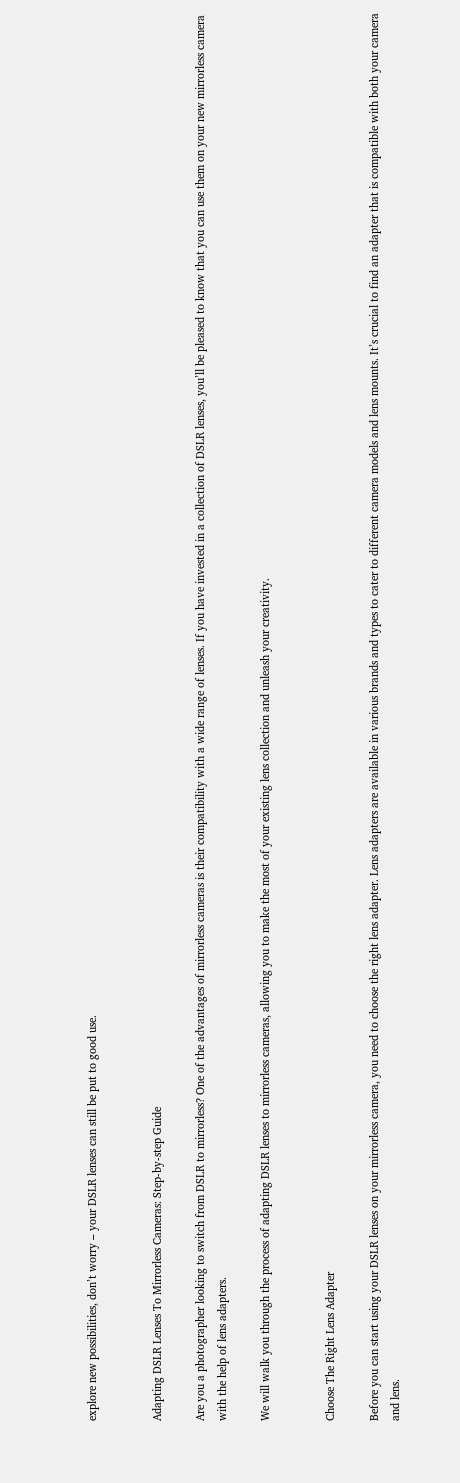explore new possibilities, don’t worry – your DSLR lenses can still be put to good use.


Adapting DSLR Lenses To Mirrorless Cameras: Step-by-step Guide

Are you a photographer looking to switch from DSLR to mirrorless? One of the advantages of mirrorless cameras is their compatibility with a wide range of lenses. If you have invested in a collection of DSLR lenses, you’ll be pleased to know that you can use them on your new mirrorless camera with the help of lens adapters.

We will walk you through the process of adapting DSLR lenses to mirrorless cameras, allowing you to make the most of your existing lens collection and unleash your creativity.


Choose The Right Lens Adapter

Before you can start using your DSLR lenses on your mirrorless camera, you need to choose the right lens adapter. Lens adapters are available in various brands and types to cater to different camera models and lens mounts. It’s crucial to find an adapter that is compatible with both your camera and lens.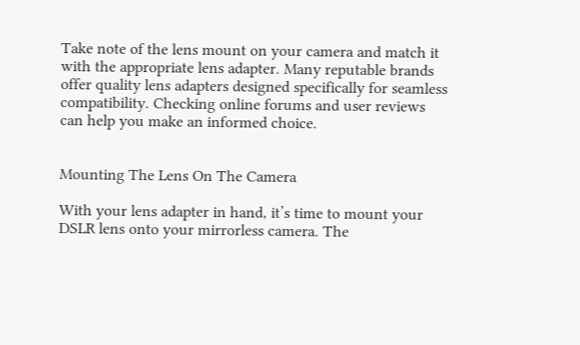Take note of the lens mount on your camera and match it with the appropriate lens adapter. Many reputable brands offer quality lens adapters designed specifically for seamless compatibility. Checking online forums and user reviews can help you make an informed choice.


Mounting The Lens On The Camera

With your lens adapter in hand, it’s time to mount your DSLR lens onto your mirrorless camera. The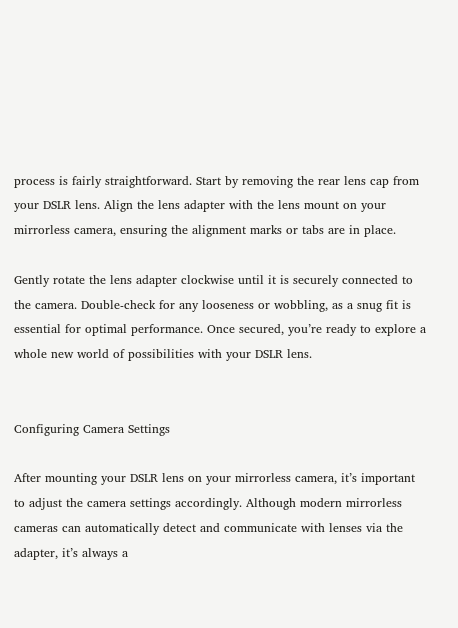process is fairly straightforward. Start by removing the rear lens cap from your DSLR lens. Align the lens adapter with the lens mount on your mirrorless camera, ensuring the alignment marks or tabs are in place.

Gently rotate the lens adapter clockwise until it is securely connected to the camera. Double-check for any looseness or wobbling, as a snug fit is essential for optimal performance. Once secured, you’re ready to explore a whole new world of possibilities with your DSLR lens.


Configuring Camera Settings

After mounting your DSLR lens on your mirrorless camera, it’s important to adjust the camera settings accordingly. Although modern mirrorless cameras can automatically detect and communicate with lenses via the adapter, it’s always a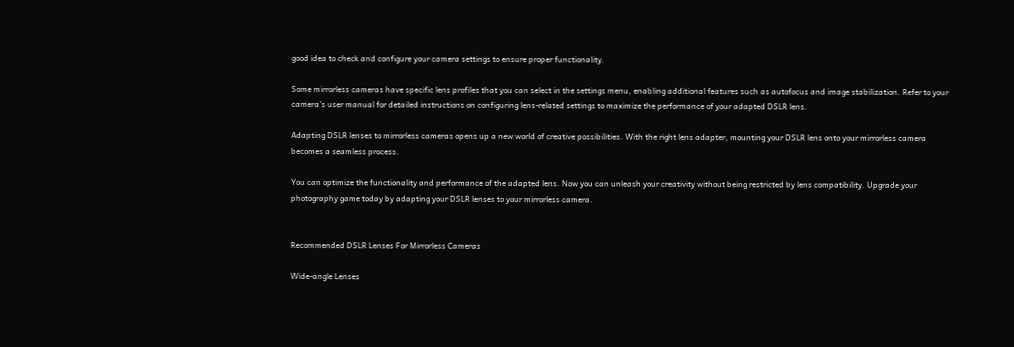good idea to check and configure your camera settings to ensure proper functionality.

Some mirrorless cameras have specific lens profiles that you can select in the settings menu, enabling additional features such as autofocus and image stabilization. Refer to your camera’s user manual for detailed instructions on configuring lens-related settings to maximize the performance of your adapted DSLR lens.

Adapting DSLR lenses to mirrorless cameras opens up a new world of creative possibilities. With the right lens adapter, mounting your DSLR lens onto your mirrorless camera becomes a seamless process.

You can optimize the functionality and performance of the adapted lens. Now you can unleash your creativity without being restricted by lens compatibility. Upgrade your photography game today by adapting your DSLR lenses to your mirrorless camera.


Recommended DSLR Lenses For Mirrorless Cameras

Wide-angle Lenses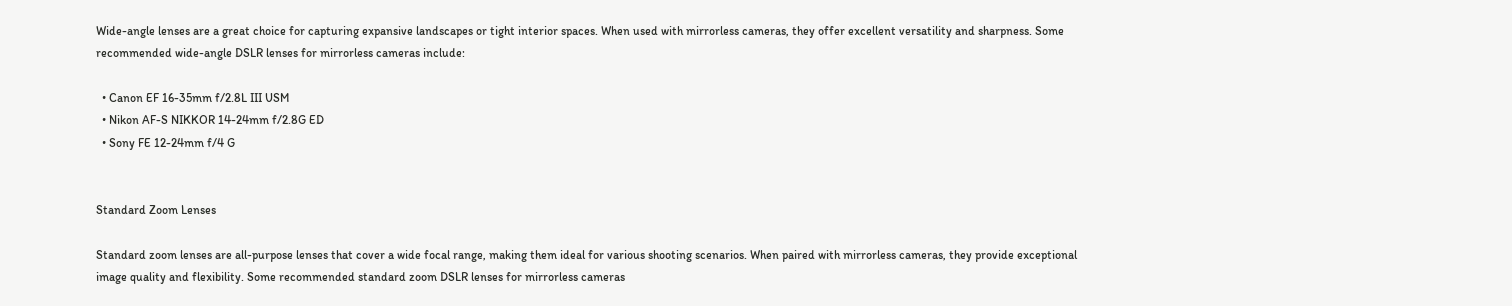Wide-angle lenses are a great choice for capturing expansive landscapes or tight interior spaces. When used with mirrorless cameras, they offer excellent versatility and sharpness. Some recommended wide-angle DSLR lenses for mirrorless cameras include:

  • Canon EF 16-35mm f/2.8L III USM
  • Nikon AF-S NIKKOR 14-24mm f/2.8G ED
  • Sony FE 12-24mm f/4 G


Standard Zoom Lenses

Standard zoom lenses are all-purpose lenses that cover a wide focal range, making them ideal for various shooting scenarios. When paired with mirrorless cameras, they provide exceptional image quality and flexibility. Some recommended standard zoom DSLR lenses for mirrorless cameras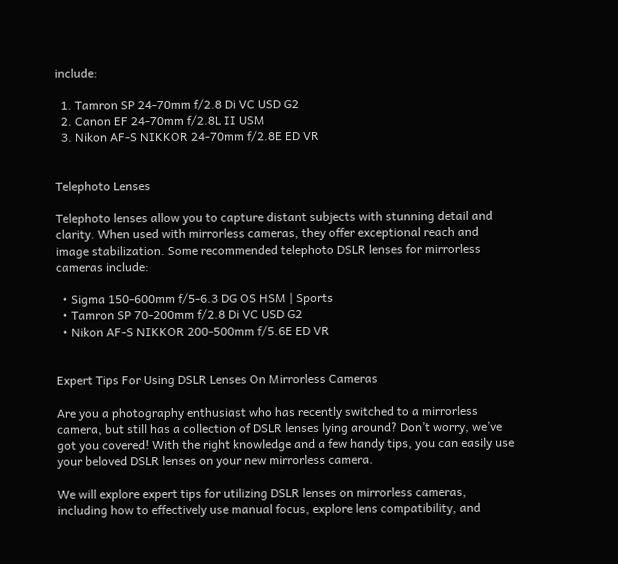include:

  1. Tamron SP 24-70mm f/2.8 Di VC USD G2
  2. Canon EF 24-70mm f/2.8L II USM
  3. Nikon AF-S NIKKOR 24-70mm f/2.8E ED VR


Telephoto Lenses

Telephoto lenses allow you to capture distant subjects with stunning detail and clarity. When used with mirrorless cameras, they offer exceptional reach and image stabilization. Some recommended telephoto DSLR lenses for mirrorless cameras include:

  • Sigma 150-600mm f/5-6.3 DG OS HSM | Sports
  • Tamron SP 70-200mm f/2.8 Di VC USD G2
  • Nikon AF-S NIKKOR 200-500mm f/5.6E ED VR


Expert Tips For Using DSLR Lenses On Mirrorless Cameras

Are you a photography enthusiast who has recently switched to a mirrorless camera, but still has a collection of DSLR lenses lying around? Don’t worry, we’ve got you covered! With the right knowledge and a few handy tips, you can easily use your beloved DSLR lenses on your new mirrorless camera.

We will explore expert tips for utilizing DSLR lenses on mirrorless cameras, including how to effectively use manual focus, explore lens compatibility, and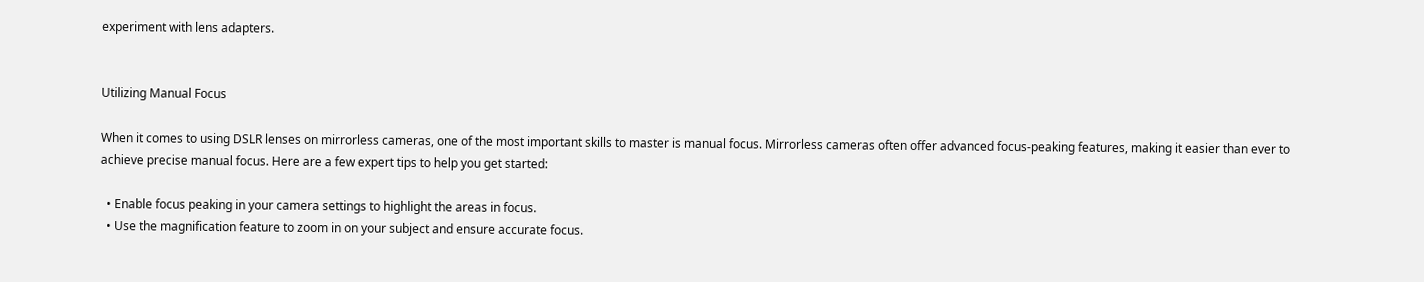experiment with lens adapters.


Utilizing Manual Focus

When it comes to using DSLR lenses on mirrorless cameras, one of the most important skills to master is manual focus. Mirrorless cameras often offer advanced focus-peaking features, making it easier than ever to achieve precise manual focus. Here are a few expert tips to help you get started:

  • Enable focus peaking in your camera settings to highlight the areas in focus.
  • Use the magnification feature to zoom in on your subject and ensure accurate focus.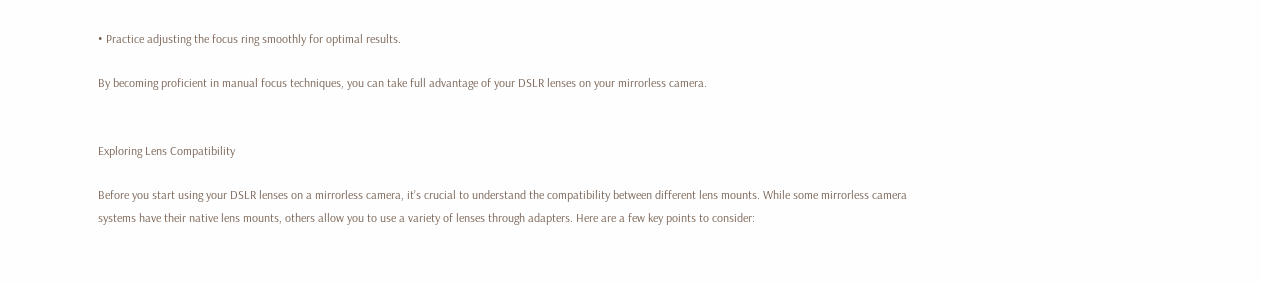• Practice adjusting the focus ring smoothly for optimal results.

By becoming proficient in manual focus techniques, you can take full advantage of your DSLR lenses on your mirrorless camera.


Exploring Lens Compatibility

Before you start using your DSLR lenses on a mirrorless camera, it’s crucial to understand the compatibility between different lens mounts. While some mirrorless camera systems have their native lens mounts, others allow you to use a variety of lenses through adapters. Here are a few key points to consider: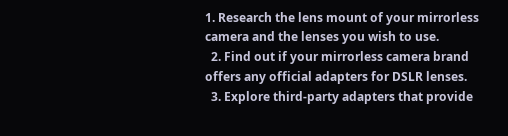1. Research the lens mount of your mirrorless camera and the lenses you wish to use.
  2. Find out if your mirrorless camera brand offers any official adapters for DSLR lenses.
  3. Explore third-party adapters that provide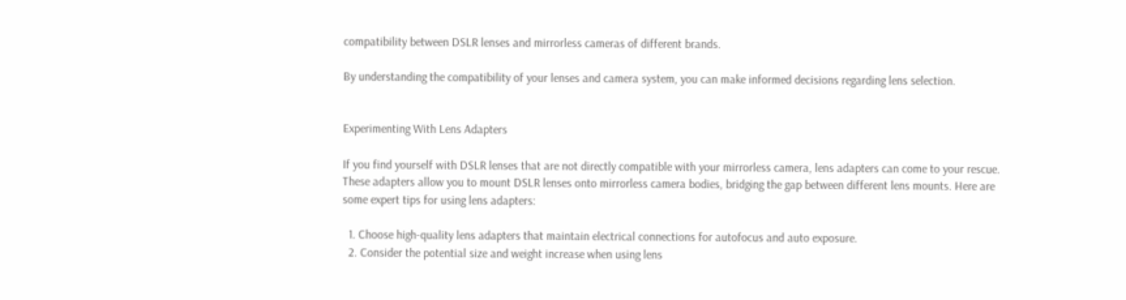compatibility between DSLR lenses and mirrorless cameras of different brands.

By understanding the compatibility of your lenses and camera system, you can make informed decisions regarding lens selection.


Experimenting With Lens Adapters

If you find yourself with DSLR lenses that are not directly compatible with your mirrorless camera, lens adapters can come to your rescue. These adapters allow you to mount DSLR lenses onto mirrorless camera bodies, bridging the gap between different lens mounts. Here are some expert tips for using lens adapters:

  1. Choose high-quality lens adapters that maintain electrical connections for autofocus and auto exposure.
  2. Consider the potential size and weight increase when using lens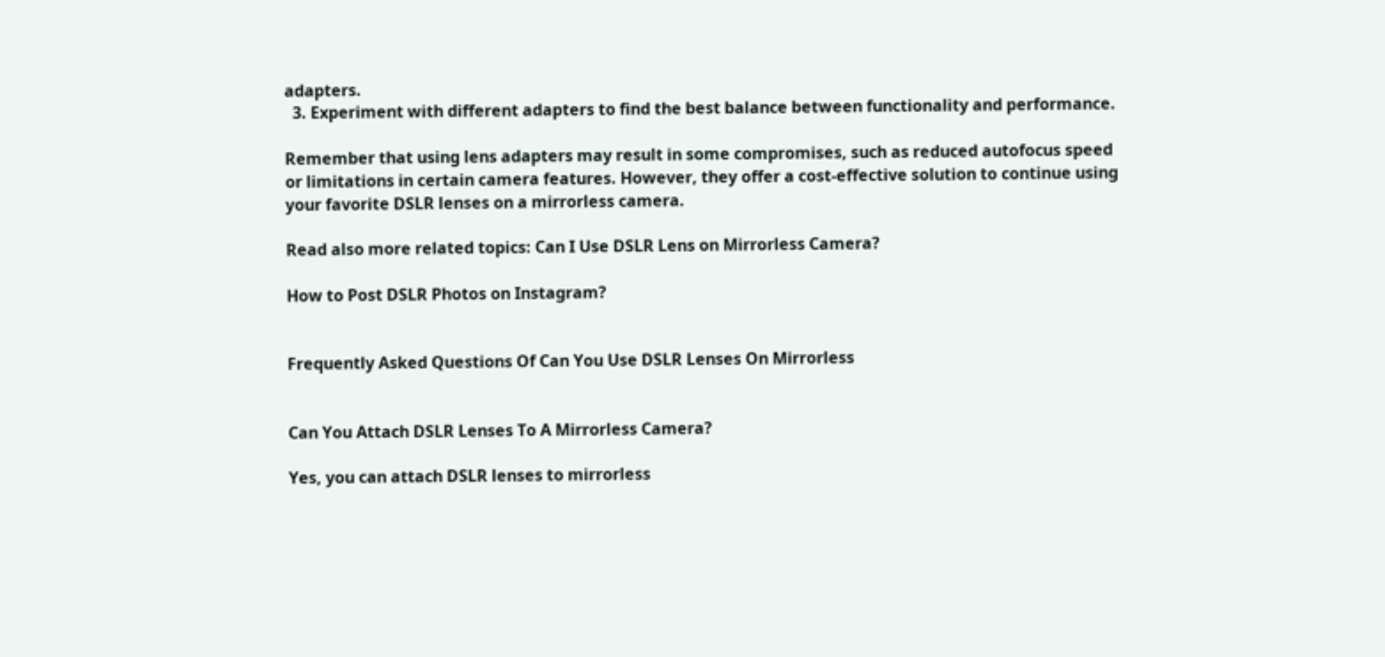adapters.
  3. Experiment with different adapters to find the best balance between functionality and performance.

Remember that using lens adapters may result in some compromises, such as reduced autofocus speed or limitations in certain camera features. However, they offer a cost-effective solution to continue using your favorite DSLR lenses on a mirrorless camera.

Read also more related topics: Can I Use DSLR Lens on Mirrorless Camera?

How to Post DSLR Photos on Instagram?


Frequently Asked Questions Of Can You Use DSLR Lenses On Mirrorless


Can You Attach DSLR Lenses To A Mirrorless Camera?

Yes, you can attach DSLR lenses to mirrorless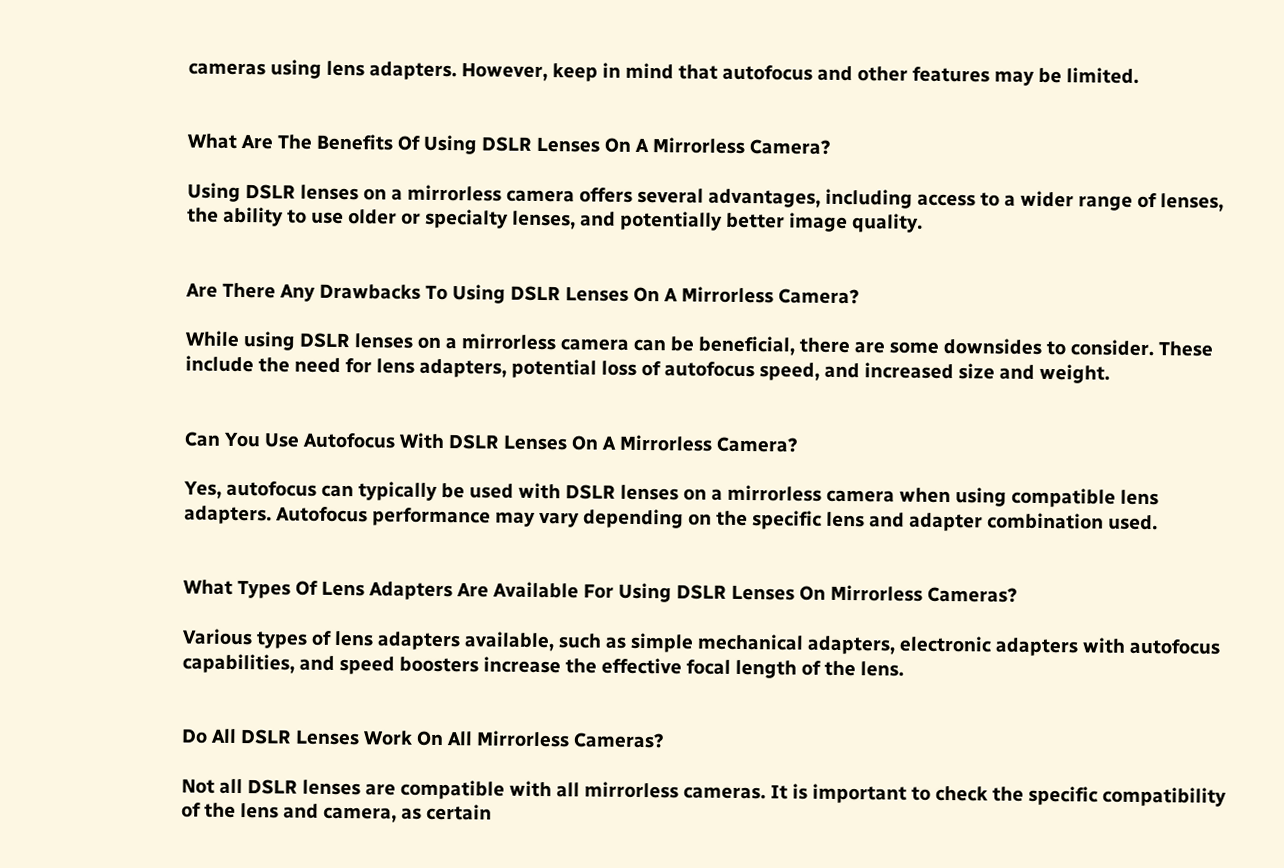cameras using lens adapters. However, keep in mind that autofocus and other features may be limited.


What Are The Benefits Of Using DSLR Lenses On A Mirrorless Camera?

Using DSLR lenses on a mirrorless camera offers several advantages, including access to a wider range of lenses, the ability to use older or specialty lenses, and potentially better image quality.


Are There Any Drawbacks To Using DSLR Lenses On A Mirrorless Camera?

While using DSLR lenses on a mirrorless camera can be beneficial, there are some downsides to consider. These include the need for lens adapters, potential loss of autofocus speed, and increased size and weight.


Can You Use Autofocus With DSLR Lenses On A Mirrorless Camera?

Yes, autofocus can typically be used with DSLR lenses on a mirrorless camera when using compatible lens adapters. Autofocus performance may vary depending on the specific lens and adapter combination used.


What Types Of Lens Adapters Are Available For Using DSLR Lenses On Mirrorless Cameras?

Various types of lens adapters available, such as simple mechanical adapters, electronic adapters with autofocus capabilities, and speed boosters increase the effective focal length of the lens.


Do All DSLR Lenses Work On All Mirrorless Cameras?

Not all DSLR lenses are compatible with all mirrorless cameras. It is important to check the specific compatibility of the lens and camera, as certain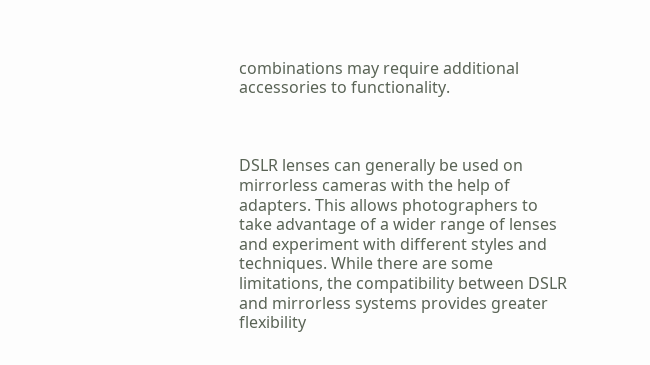combinations may require additional accessories to functionality.



DSLR lenses can generally be used on mirrorless cameras with the help of adapters. This allows photographers to take advantage of a wider range of lenses and experiment with different styles and techniques. While there are some limitations, the compatibility between DSLR and mirrorless systems provides greater flexibility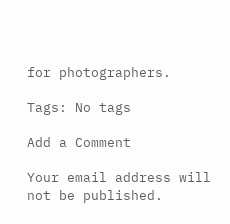for photographers.

Tags: No tags

Add a Comment

Your email address will not be published.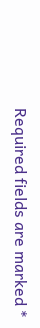Required fields are marked *